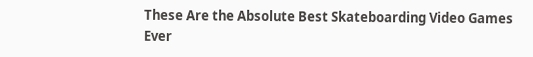These Are the Absolute Best Skateboarding Video Games Ever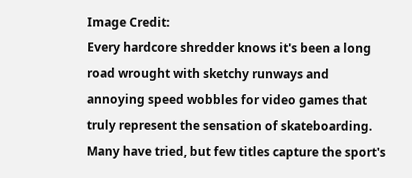Image Credit:
Every hardcore shredder knows it's been a long road wrought with sketchy runways and annoying speed wobbles for video games that truly represent the sensation of skateboarding. Many have tried, but few titles capture the sport's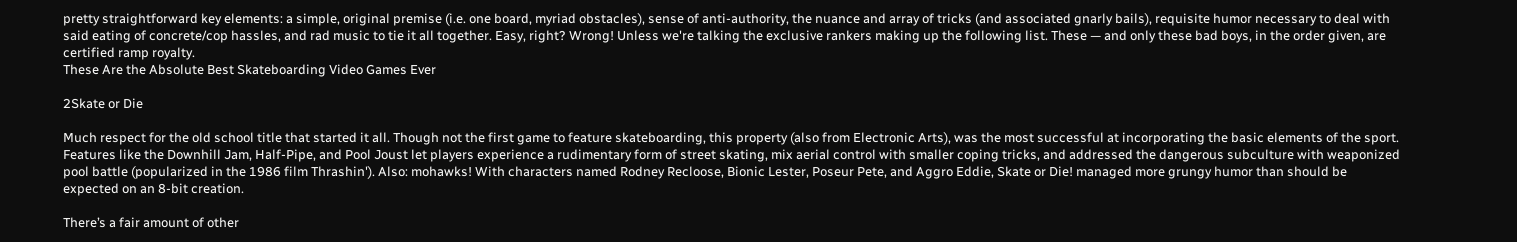pretty straightforward key elements: a simple, original premise (i.e. one board, myriad obstacles), sense of anti-authority, the nuance and array of tricks (and associated gnarly bails), requisite humor necessary to deal with said eating of concrete/cop hassles, and rad music to tie it all together. Easy, right? Wrong! Unless we're talking the exclusive rankers making up the following list. These — and only these bad boys, in the order given, are certified ramp royalty.
These Are the Absolute Best Skateboarding Video Games Ever

2Skate or Die

Much respect for the old school title that started it all. Though not the first game to feature skateboarding, this property (also from Electronic Arts), was the most successful at incorporating the basic elements of the sport. Features like the Downhill Jam, Half-Pipe, and Pool Joust let players experience a rudimentary form of street skating, mix aerial control with smaller coping tricks, and addressed the dangerous subculture with weaponized pool battle (popularized in the 1986 film Thrashin'). Also: mohawks! With characters named Rodney Recloose, Bionic Lester, Poseur Pete, and Aggro Eddie, Skate or Die! managed more grungy humor than should be expected on an 8-bit creation.

There’s a fair amount of other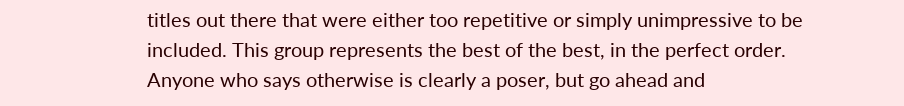titles out there that were either too repetitive or simply unimpressive to be included. This group represents the best of the best, in the perfect order. Anyone who says otherwise is clearly a poser, but go ahead and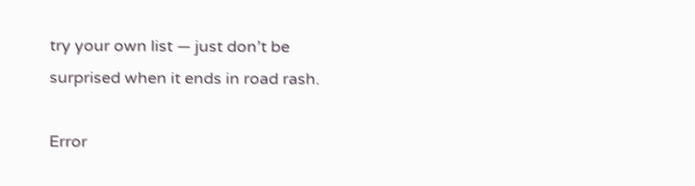try your own list — just don’t be surprised when it ends in road rash.

Error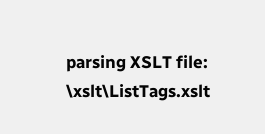parsing XSLT file: \xslt\ListTags.xslt